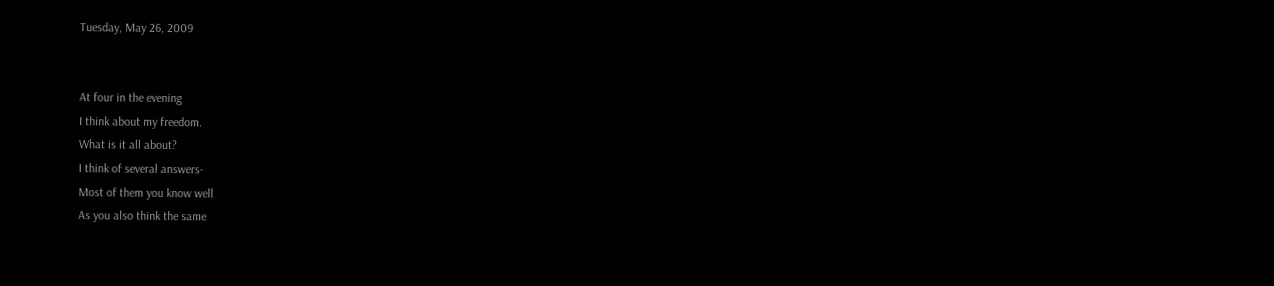Tuesday, May 26, 2009


At four in the evening
I think about my freedom.
What is it all about?
I think of several answers-
Most of them you know well
As you also think the same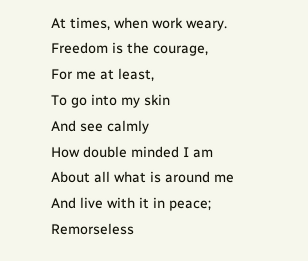At times, when work weary.
Freedom is the courage,
For me at least,
To go into my skin
And see calmly
How double minded I am
About all what is around me
And live with it in peace;
Remorseless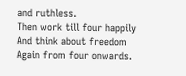and ruthless.
Then work till four happily
And think about freedom
Again from four onwards.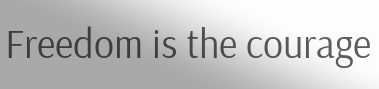Freedom is the courage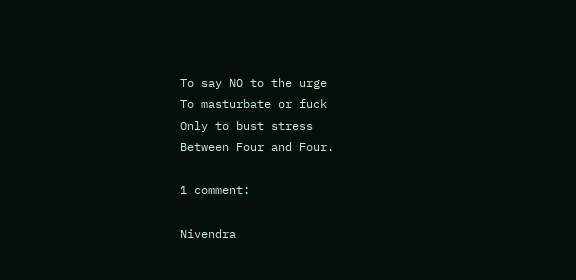To say NO to the urge
To masturbate or fuck
Only to bust stress
Between Four and Four.

1 comment:

Nivendra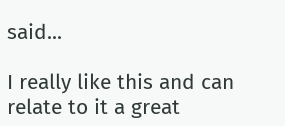said...

I really like this and can relate to it a great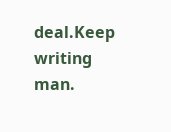deal.Keep writing man.